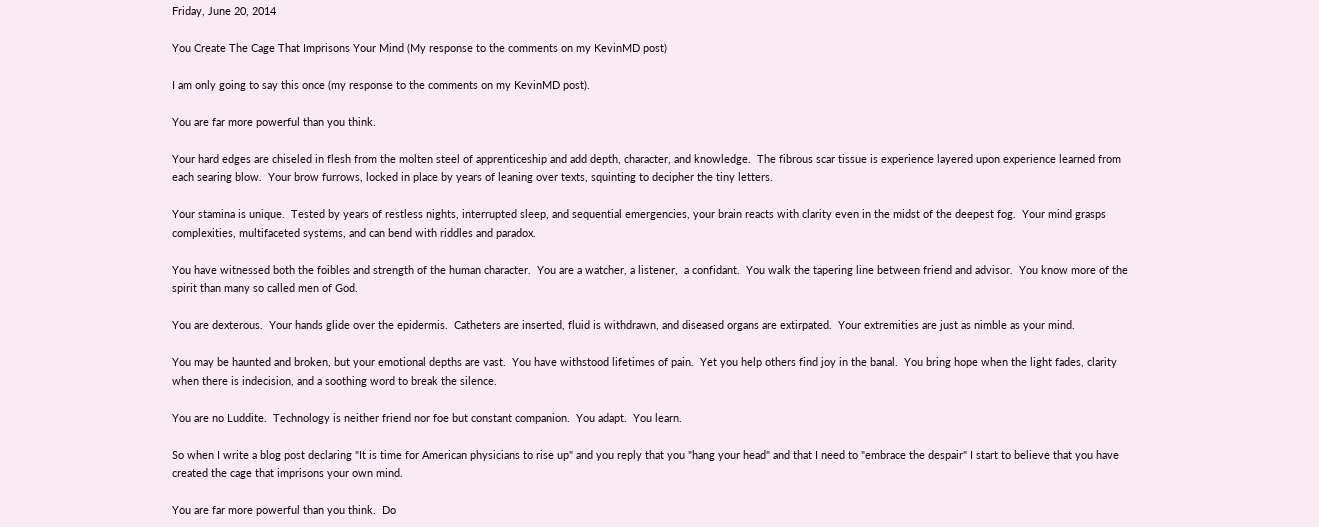Friday, June 20, 2014

You Create The Cage That Imprisons Your Mind (My response to the comments on my KevinMD post)

I am only going to say this once (my response to the comments on my KevinMD post).

You are far more powerful than you think.

Your hard edges are chiseled in flesh from the molten steel of apprenticeship and add depth, character, and knowledge.  The fibrous scar tissue is experience layered upon experience learned from each searing blow.  Your brow furrows, locked in place by years of leaning over texts, squinting to decipher the tiny letters.

Your stamina is unique.  Tested by years of restless nights, interrupted sleep, and sequential emergencies, your brain reacts with clarity even in the midst of the deepest fog.  Your mind grasps complexities, multifaceted systems, and can bend with riddles and paradox.

You have witnessed both the foibles and strength of the human character.  You are a watcher, a listener,  a confidant.  You walk the tapering line between friend and advisor.  You know more of the spirit than many so called men of God.

You are dexterous.  Your hands glide over the epidermis.  Catheters are inserted, fluid is withdrawn, and diseased organs are extirpated.  Your extremities are just as nimble as your mind.

You may be haunted and broken, but your emotional depths are vast.  You have withstood lifetimes of pain.  Yet you help others find joy in the banal.  You bring hope when the light fades, clarity when there is indecision, and a soothing word to break the silence.

You are no Luddite.  Technology is neither friend nor foe but constant companion.  You adapt.  You learn.

So when I write a blog post declaring "It is time for American physicians to rise up" and you reply that you "hang your head" and that I need to "embrace the despair" I start to believe that you have created the cage that imprisons your own mind.

You are far more powerful than you think.  Do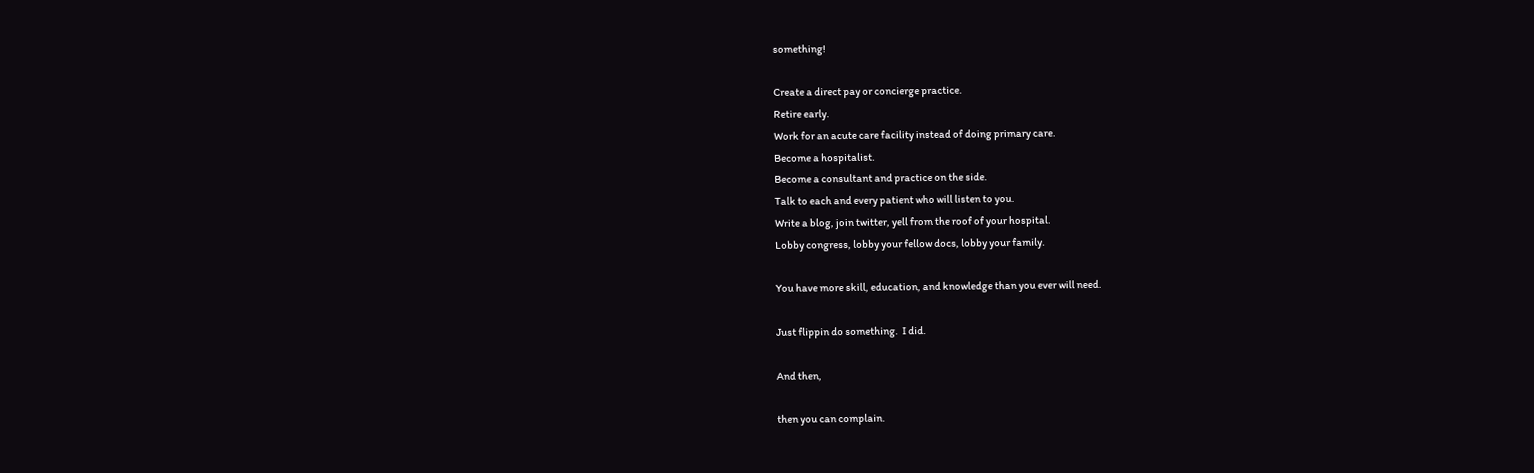something!

Create a direct pay or concierge practice.
Retire early.
Work for an acute care facility instead of doing primary care.
Become a hospitalist.
Become a consultant and practice on the side.
Talk to each and every patient who will listen to you.
Write a blog, join twitter, yell from the roof of your hospital.
Lobby congress, lobby your fellow docs, lobby your family.

You have more skill, education, and knowledge than you ever will need.

Just flippin do something.  I did.

And then,

then you can complain.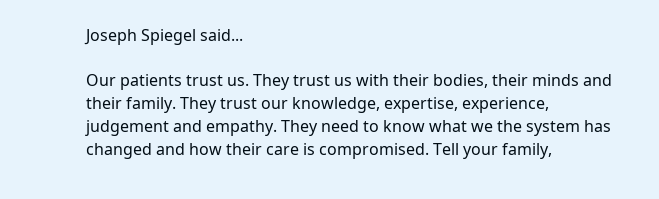Joseph Spiegel said...

Our patients trust us. They trust us with their bodies, their minds and their family. They trust our knowledge, expertise, experience, judgement and empathy. They need to know what we the system has changed and how their care is compromised. Tell your family,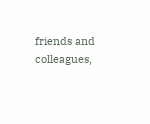friends and colleagues,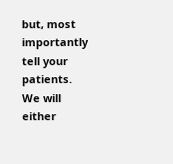but, most importantly tell your patients. We will either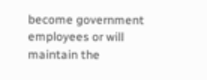become government employees or will maintain the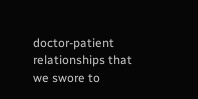doctor-patient relationships that we swore to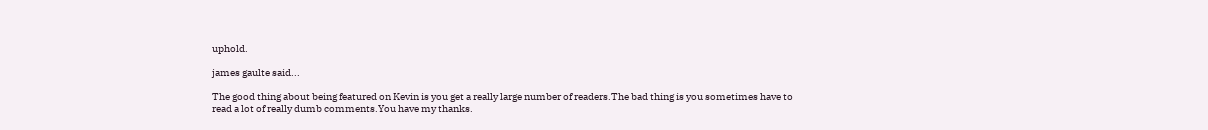uphold.

james gaulte said...

The good thing about being featured on Kevin is you get a really large number of readers.The bad thing is you sometimes have to read a lot of really dumb comments.You have my thanks.